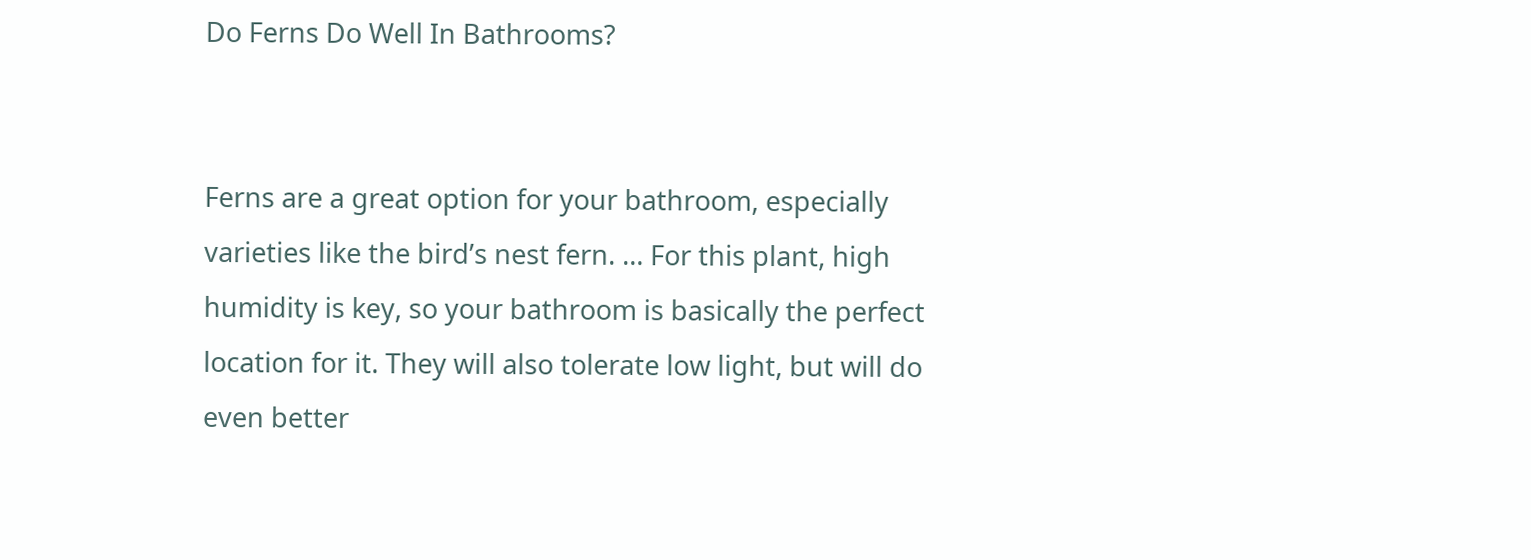Do Ferns Do Well In Bathrooms?


Ferns are a great option for your bathroom, especially varieties like the bird’s nest fern. … For this plant, high humidity is key, so your bathroom is basically the perfect location for it. They will also tolerate low light, but will do even better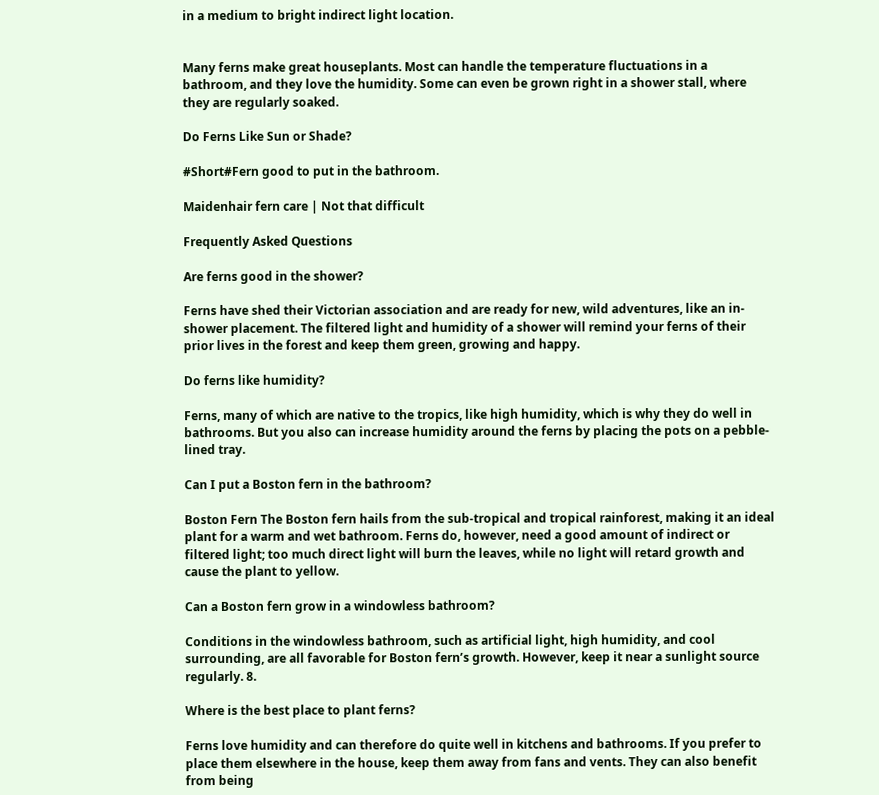in a medium to bright indirect light location.


Many ferns make great houseplants. Most can handle the temperature fluctuations in a bathroom, and they love the humidity. Some can even be grown right in a shower stall, where they are regularly soaked.

Do Ferns Like Sun or Shade?

#Short#Fern good to put in the bathroom.

Maidenhair fern care | Not that difficult

Frequently Asked Questions

Are ferns good in the shower?

Ferns have shed their Victorian association and are ready for new, wild adventures, like an in-shower placement. The filtered light and humidity of a shower will remind your ferns of their prior lives in the forest and keep them green, growing and happy.

Do ferns like humidity?

Ferns, many of which are native to the tropics, like high humidity, which is why they do well in bathrooms. But you also can increase humidity around the ferns by placing the pots on a pebble-lined tray.

Can I put a Boston fern in the bathroom?

Boston Fern The Boston fern hails from the sub-tropical and tropical rainforest, making it an ideal plant for a warm and wet bathroom. Ferns do, however, need a good amount of indirect or filtered light; too much direct light will burn the leaves, while no light will retard growth and cause the plant to yellow.

Can a Boston fern grow in a windowless bathroom?

Conditions in the windowless bathroom, such as artificial light, high humidity, and cool surrounding, are all favorable for Boston fern’s growth. However, keep it near a sunlight source regularly. 8.

Where is the best place to plant ferns?

Ferns love humidity and can therefore do quite well in kitchens and bathrooms. If you prefer to place them elsewhere in the house, keep them away from fans and vents. They can also benefit from being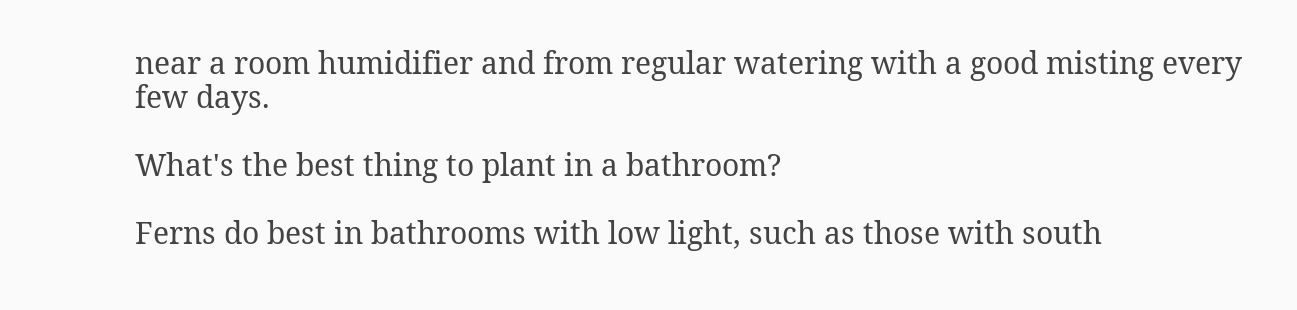near a room humidifier and from regular watering with a good misting every few days.

What's the best thing to plant in a bathroom?

Ferns do best in bathrooms with low light, such as those with south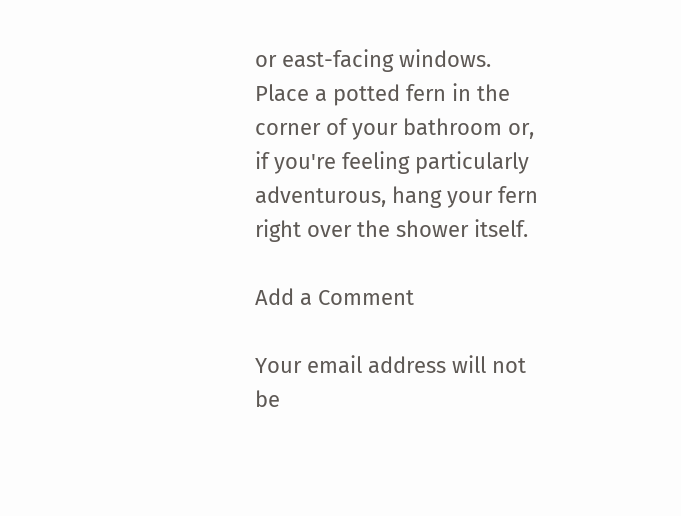or east-facing windows. Place a potted fern in the corner of your bathroom or, if you're feeling particularly adventurous, hang your fern right over the shower itself.

Add a Comment

Your email address will not be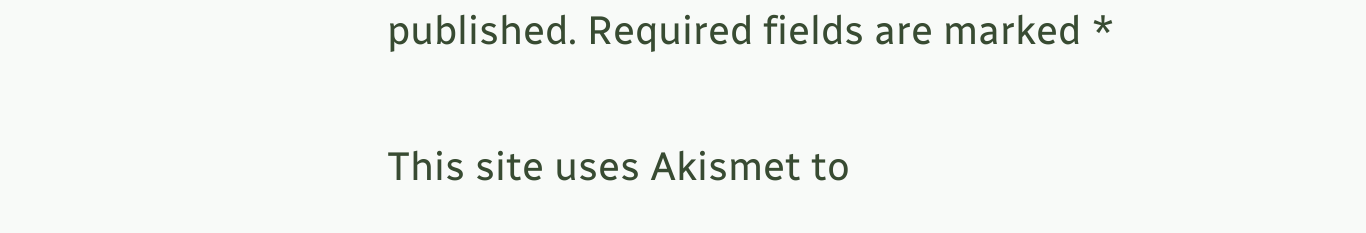published. Required fields are marked *

This site uses Akismet to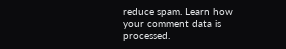reduce spam. Learn how your comment data is processed.